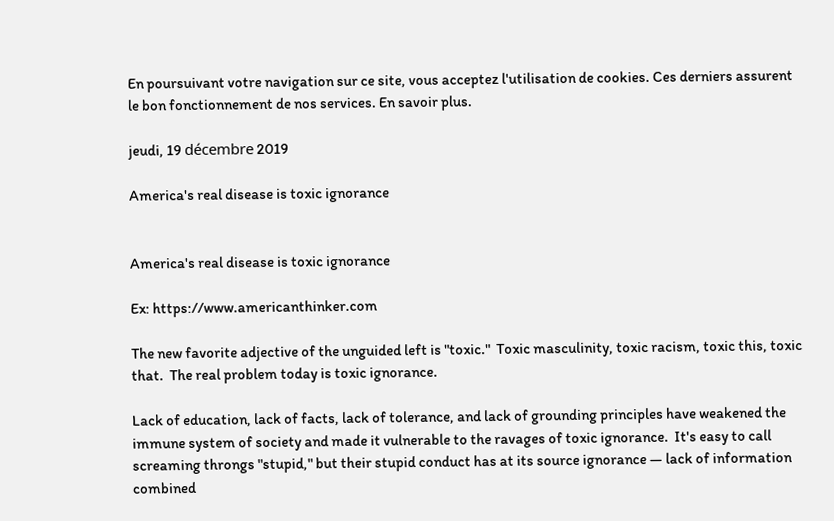En poursuivant votre navigation sur ce site, vous acceptez l'utilisation de cookies. Ces derniers assurent le bon fonctionnement de nos services. En savoir plus.

jeudi, 19 décembre 2019

America's real disease is toxic ignorance


America's real disease is toxic ignorance

Ex: https://www.americanthinker.com

The new favorite adjective of the unguided left is "toxic."  Toxic masculinity, toxic racism, toxic this, toxic that.  The real problem today is toxic ignorance.

Lack of education, lack of facts, lack of tolerance, and lack of grounding principles have weakened the immune system of society and made it vulnerable to the ravages of toxic ignorance.  It's easy to call screaming throngs "stupid," but their stupid conduct has at its source ignorance — lack of information combined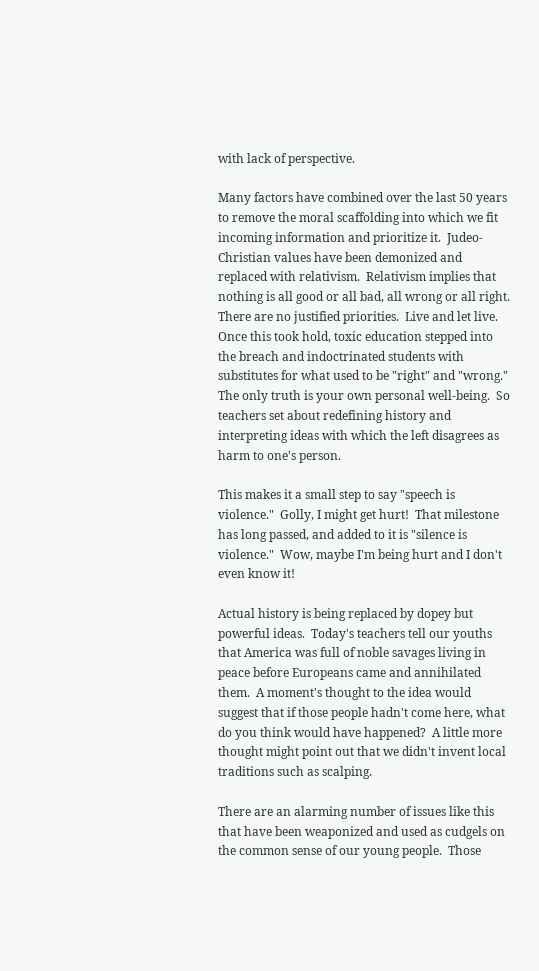with lack of perspective.

Many factors have combined over the last 50 years to remove the moral scaffolding into which we fit incoming information and prioritize it.  Judeo-Christian values have been demonized and replaced with relativism.  Relativism implies that nothing is all good or all bad, all wrong or all right.  There are no justified priorities.  Live and let live.  Once this took hold, toxic education stepped into the breach and indoctrinated students with substitutes for what used to be "right" and "wrong."  The only truth is your own personal well-being.  So teachers set about redefining history and interpreting ideas with which the left disagrees as harm to one's person.

This makes it a small step to say "speech is violence."  Golly, I might get hurt!  That milestone has long passed, and added to it is "silence is violence."  Wow, maybe I'm being hurt and I don't even know it!

Actual history is being replaced by dopey but powerful ideas.  Today's teachers tell our youths that America was full of noble savages living in peace before Europeans came and annihilated them.  A moment's thought to the idea would suggest that if those people hadn't come here, what do you think would have happened?  A little more thought might point out that we didn't invent local traditions such as scalping.

There are an alarming number of issues like this that have been weaponized and used as cudgels on the common sense of our young people.  Those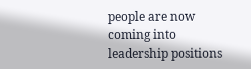people are now coming into leadership positions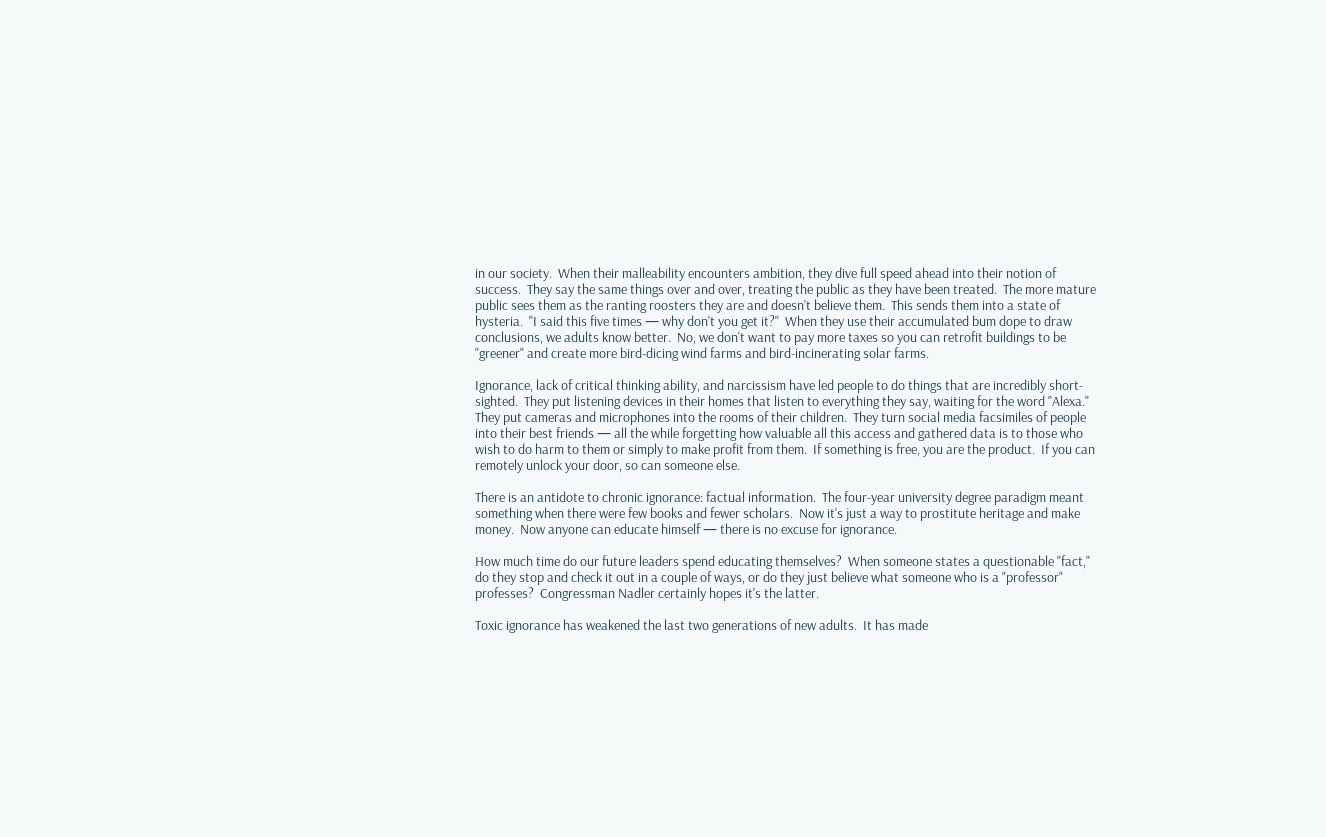in our society.  When their malleability encounters ambition, they dive full speed ahead into their notion of success.  They say the same things over and over, treating the public as they have been treated.  The more mature public sees them as the ranting roosters they are and doesn't believe them.  This sends them into a state of hysteria.  "I said this five times — why don't you get it?"  When they use their accumulated bum dope to draw conclusions, we adults know better.  No, we don't want to pay more taxes so you can retrofit buildings to be "greener" and create more bird-dicing wind farms and bird-incinerating solar farms.

Ignorance, lack of critical thinking ability, and narcissism have led people to do things that are incredibly short-sighted.  They put listening devices in their homes that listen to everything they say, waiting for the word "Alexa."  They put cameras and microphones into the rooms of their children.  They turn social media facsimiles of people into their best friends — all the while forgetting how valuable all this access and gathered data is to those who wish to do harm to them or simply to make profit from them.  If something is free, you are the product.  If you can remotely unlock your door, so can someone else.

There is an antidote to chronic ignorance: factual information.  The four-year university degree paradigm meant something when there were few books and fewer scholars.  Now it's just a way to prostitute heritage and make money.  Now anyone can educate himself — there is no excuse for ignorance.

How much time do our future leaders spend educating themselves?  When someone states a questionable "fact," do they stop and check it out in a couple of ways, or do they just believe what someone who is a "professor" professes?  Congressman Nadler certainly hopes it's the latter.

Toxic ignorance has weakened the last two generations of new adults.  It has made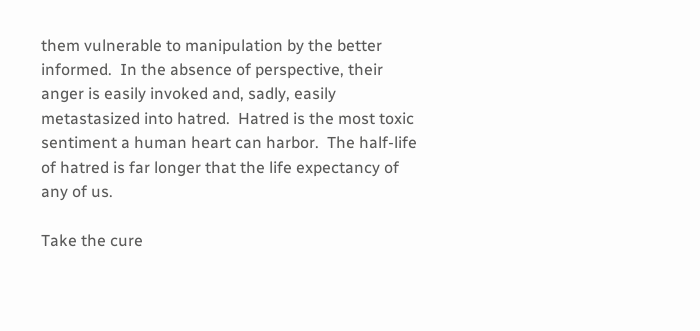them vulnerable to manipulation by the better informed.  In the absence of perspective, their anger is easily invoked and, sadly, easily metastasized into hatred.  Hatred is the most toxic sentiment a human heart can harbor.  The half-life of hatred is far longer that the life expectancy of any of us.

Take the cure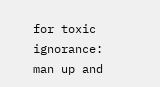for toxic ignorance: man up and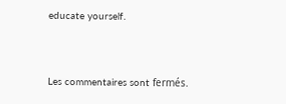educate yourself.


Les commentaires sont fermés.